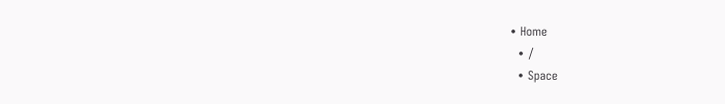• Home
  • /
  • Space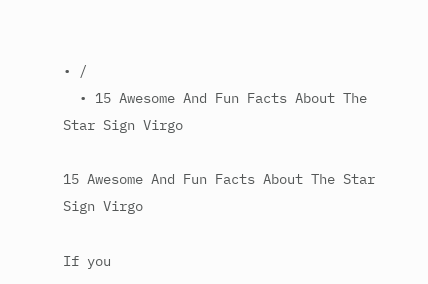• /
  • 15 Awesome And Fun Facts About The Star Sign Virgo

15 Awesome And Fun Facts About The Star Sign Virgo

If you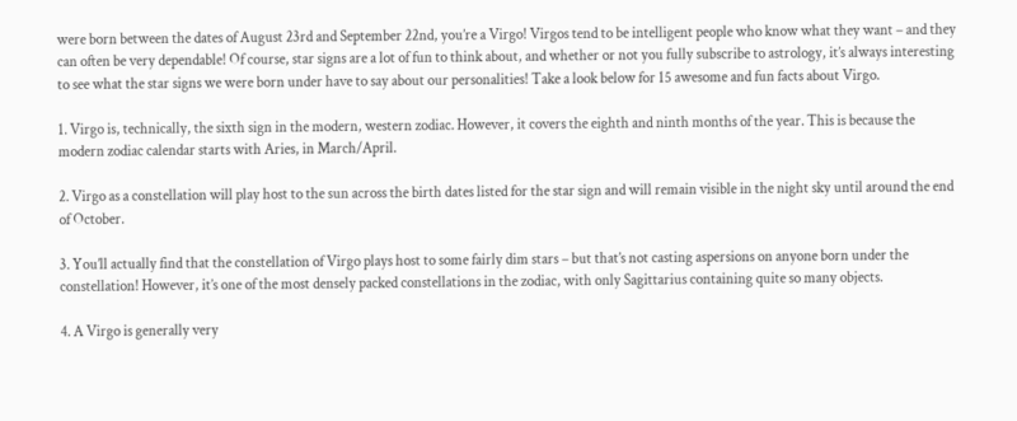were born between the dates of August 23rd and September 22nd, you’re a Virgo! Virgos tend to be intelligent people who know what they want – and they can often be very dependable! Of course, star signs are a lot of fun to think about, and whether or not you fully subscribe to astrology, it’s always interesting to see what the star signs we were born under have to say about our personalities! Take a look below for 15 awesome and fun facts about Virgo.

1. Virgo is, technically, the sixth sign in the modern, western zodiac. However, it covers the eighth and ninth months of the year. This is because the modern zodiac calendar starts with Aries, in March/April.

2. Virgo as a constellation will play host to the sun across the birth dates listed for the star sign and will remain visible in the night sky until around the end of October.

3. You’ll actually find that the constellation of Virgo plays host to some fairly dim stars – but that’s not casting aspersions on anyone born under the constellation! However, it’s one of the most densely packed constellations in the zodiac, with only Sagittarius containing quite so many objects.

4. A Virgo is generally very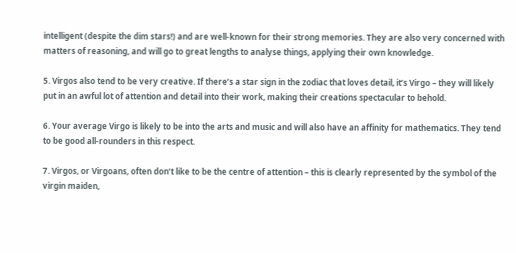intelligent (despite the dim stars!) and are well-known for their strong memories. They are also very concerned with matters of reasoning, and will go to great lengths to analyse things, applying their own knowledge.

5. Virgos also tend to be very creative. If there’s a star sign in the zodiac that loves detail, it’s Virgo – they will likely put in an awful lot of attention and detail into their work, making their creations spectacular to behold.

6. Your average Virgo is likely to be into the arts and music and will also have an affinity for mathematics. They tend to be good all-rounders in this respect.

7. Virgos, or Virgoans, often don’t like to be the centre of attention – this is clearly represented by the symbol of the virgin maiden,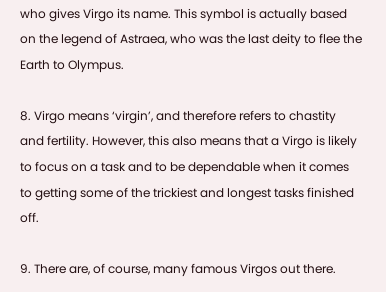who gives Virgo its name. This symbol is actually based on the legend of Astraea, who was the last deity to flee the Earth to Olympus.

8. Virgo means ‘virgin’, and therefore refers to chastity and fertility. However, this also means that a Virgo is likely to focus on a task and to be dependable when it comes to getting some of the trickiest and longest tasks finished off.

9. There are, of course, many famous Virgos out there.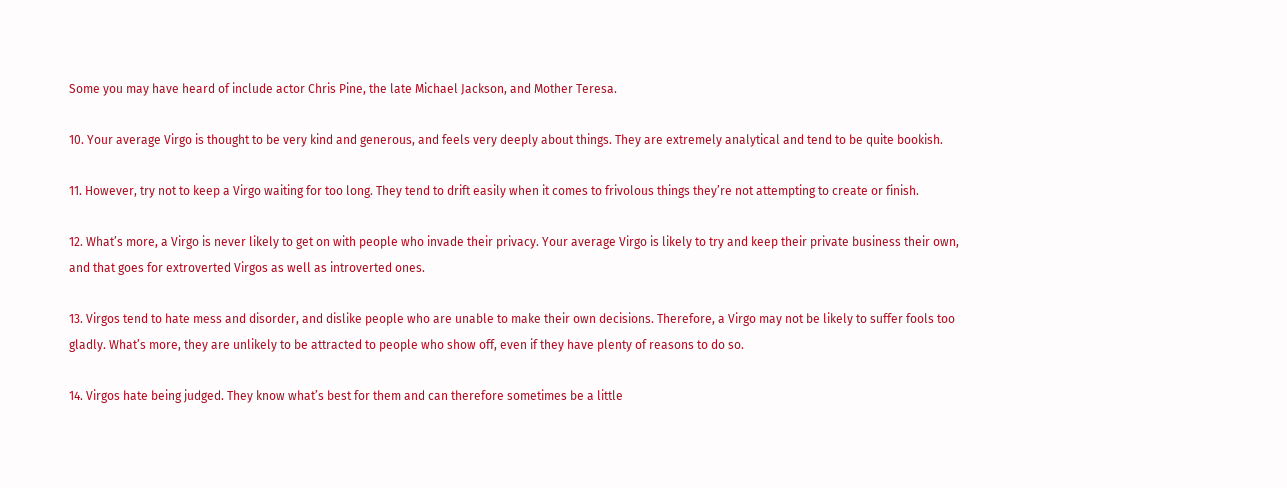Some you may have heard of include actor Chris Pine, the late Michael Jackson, and Mother Teresa.

10. Your average Virgo is thought to be very kind and generous, and feels very deeply about things. They are extremely analytical and tend to be quite bookish.

11. However, try not to keep a Virgo waiting for too long. They tend to drift easily when it comes to frivolous things they’re not attempting to create or finish.

12. What’s more, a Virgo is never likely to get on with people who invade their privacy. Your average Virgo is likely to try and keep their private business their own, and that goes for extroverted Virgos as well as introverted ones.

13. Virgos tend to hate mess and disorder, and dislike people who are unable to make their own decisions. Therefore, a Virgo may not be likely to suffer fools too gladly. What’s more, they are unlikely to be attracted to people who show off, even if they have plenty of reasons to do so.

14. Virgos hate being judged. They know what’s best for them and can therefore sometimes be a little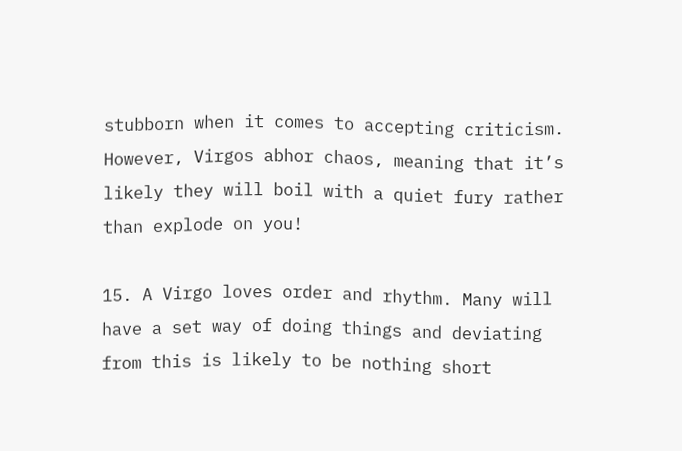stubborn when it comes to accepting criticism. However, Virgos abhor chaos, meaning that it’s likely they will boil with a quiet fury rather than explode on you!

15. A Virgo loves order and rhythm. Many will have a set way of doing things and deviating from this is likely to be nothing short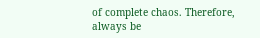of complete chaos. Therefore, always be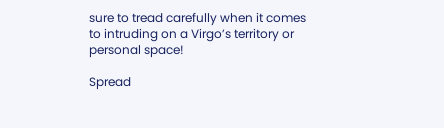sure to tread carefully when it comes to intruding on a Virgo’s territory or personal space!

Spread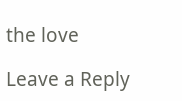the love

Leave a Reply